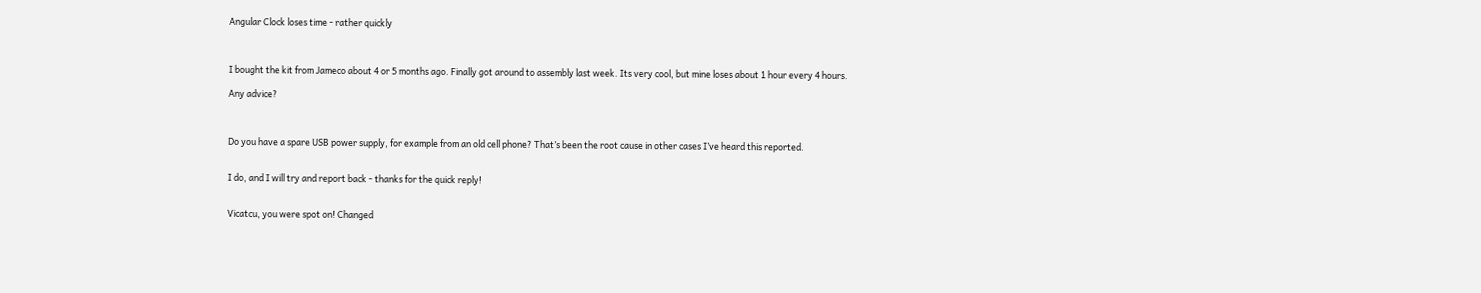Angular Clock loses time - rather quickly



I bought the kit from Jameco about 4 or 5 months ago. Finally got around to assembly last week. Its very cool, but mine loses about 1 hour every 4 hours.

Any advice?



Do you have a spare USB power supply, for example from an old cell phone? That’s been the root cause in other cases I’ve heard this reported.


I do, and I will try and report back - thanks for the quick reply!


Vicatcu, you were spot on! Changed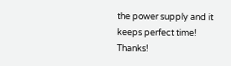the power supply and it keeps perfect time! Thanks!